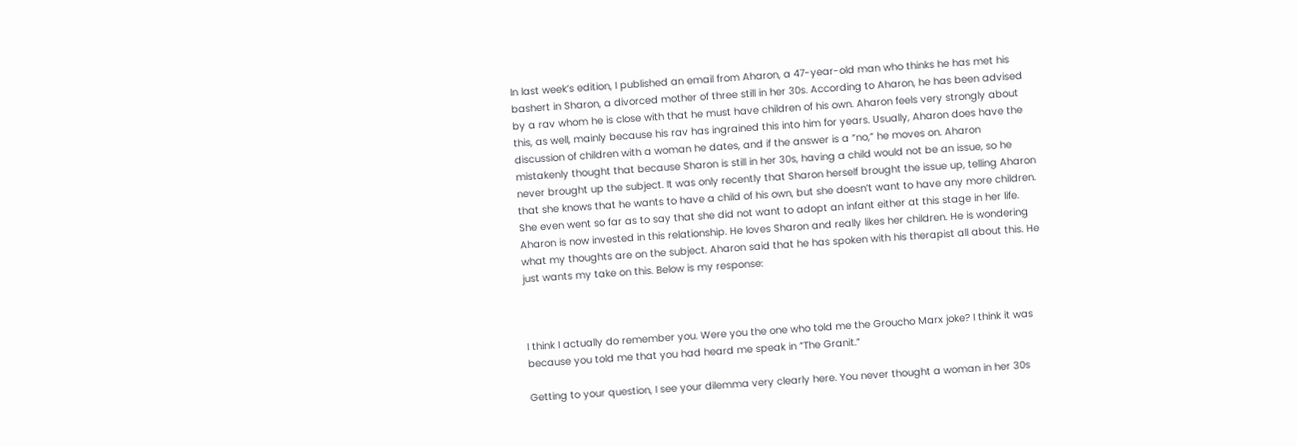In last week’s edition, I published an email from Aharon, a 47-year-old man who thinks he has met his bashert in Sharon, a divorced mother of three still in her 30s. According to Aharon, he has been advised by a rav whom he is close with that he must have children of his own. Aharon feels very strongly about this, as well, mainly because his rav has ingrained this into him for years. Usually, Aharon does have the discussion of children with a woman he dates, and if the answer is a “no,” he moves on. Aharon mistakenly thought that because Sharon is still in her 30s, having a child would not be an issue, so he never brought up the subject. It was only recently that Sharon herself brought the issue up, telling Aharon that she knows that he wants to have a child of his own, but she doesn’t want to have any more children. She even went so far as to say that she did not want to adopt an infant either at this stage in her life. Aharon is now invested in this relationship. He loves Sharon and really likes her children. He is wondering what my thoughts are on the subject. Aharon said that he has spoken with his therapist all about this. He just wants my take on this. Below is my response:



I think I actually do remember you. Were you the one who told me the Groucho Marx joke? I think it was because you told me that you had heard me speak in “The Granit.”

Getting to your question, I see your dilemma very clearly here. You never thought a woman in her 30s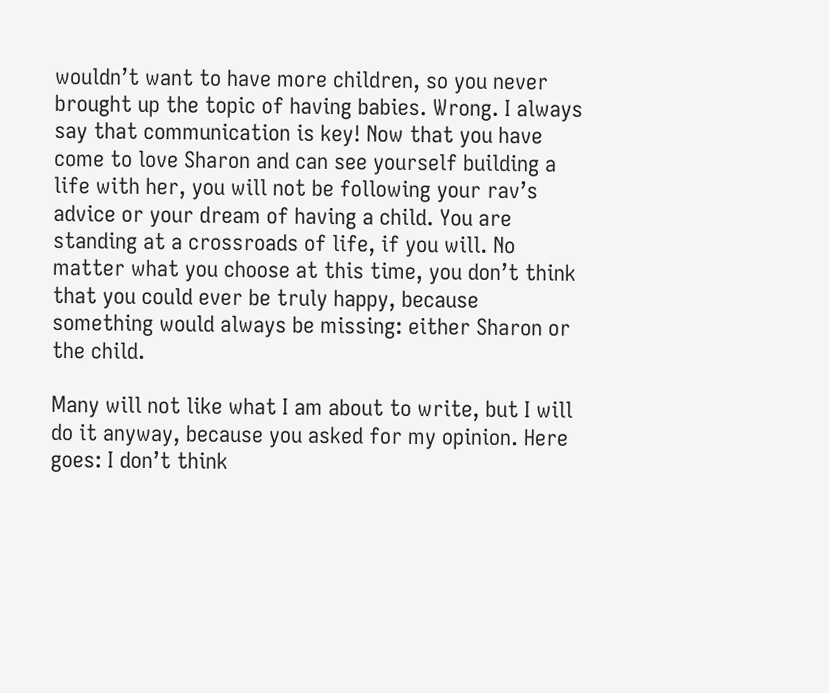wouldn’t want to have more children, so you never brought up the topic of having babies. Wrong. I always say that communication is key! Now that you have come to love Sharon and can see yourself building a life with her, you will not be following your rav’s advice or your dream of having a child. You are standing at a crossroads of life, if you will. No matter what you choose at this time, you don’t think that you could ever be truly happy, because something would always be missing: either Sharon or the child.

Many will not like what I am about to write, but I will do it anyway, because you asked for my opinion. Here goes: I don’t think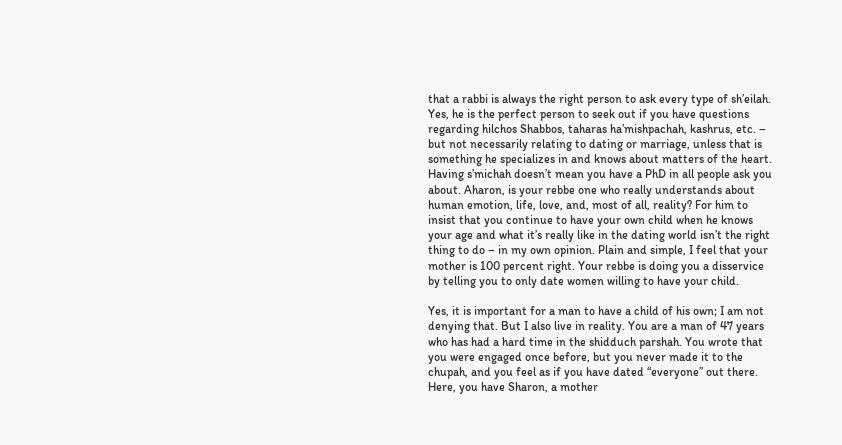that a rabbi is always the right person to ask every type of sh’eilah. Yes, he is the perfect person to seek out if you have questions regarding hilchos Shabbos, taharas ha’mishpachah, kashrus, etc. – but not necessarily relating to dating or marriage, unless that is something he specializes in and knows about matters of the heart. Having s’michah doesn’t mean you have a PhD in all people ask you about. Aharon, is your rebbe one who really understands about human emotion, life, love, and, most of all, reality? For him to insist that you continue to have your own child when he knows your age and what it’s really like in the dating world isn’t the right thing to do – in my own opinion. Plain and simple, I feel that your mother is 100 percent right. Your rebbe is doing you a disservice by telling you to only date women willing to have your child.

Yes, it is important for a man to have a child of his own; I am not denying that. But I also live in reality. You are a man of 47 years who has had a hard time in the shidduch parshah. You wrote that you were engaged once before, but you never made it to the chupah, and you feel as if you have dated “everyone” out there. Here, you have Sharon, a mother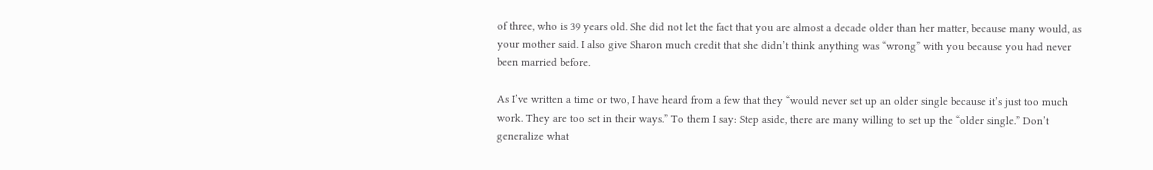of three, who is 39 years old. She did not let the fact that you are almost a decade older than her matter, because many would, as your mother said. I also give Sharon much credit that she didn’t think anything was “wrong” with you because you had never been married before.

As I’ve written a time or two, I have heard from a few that they “would never set up an older single because it’s just too much work. They are too set in their ways.” To them I say: Step aside, there are many willing to set up the “older single.” Don’t generalize what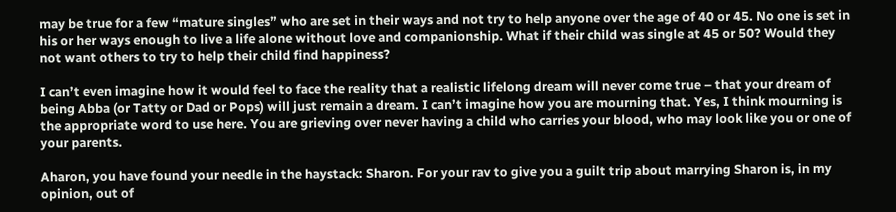may be true for a few “mature singles” who are set in their ways and not try to help anyone over the age of 40 or 45. No one is set in his or her ways enough to live a life alone without love and companionship. What if their child was single at 45 or 50? Would they not want others to try to help their child find happiness?

I can’t even imagine how it would feel to face the reality that a realistic lifelong dream will never come true – that your dream of being Abba (or Tatty or Dad or Pops) will just remain a dream. I can’t imagine how you are mourning that. Yes, I think mourning is the appropriate word to use here. You are grieving over never having a child who carries your blood, who may look like you or one of your parents.

Aharon, you have found your needle in the haystack: Sharon. For your rav to give you a guilt trip about marrying Sharon is, in my opinion, out of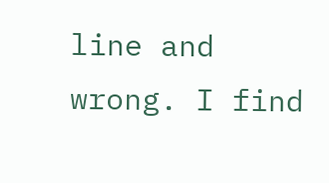line and wrong. I find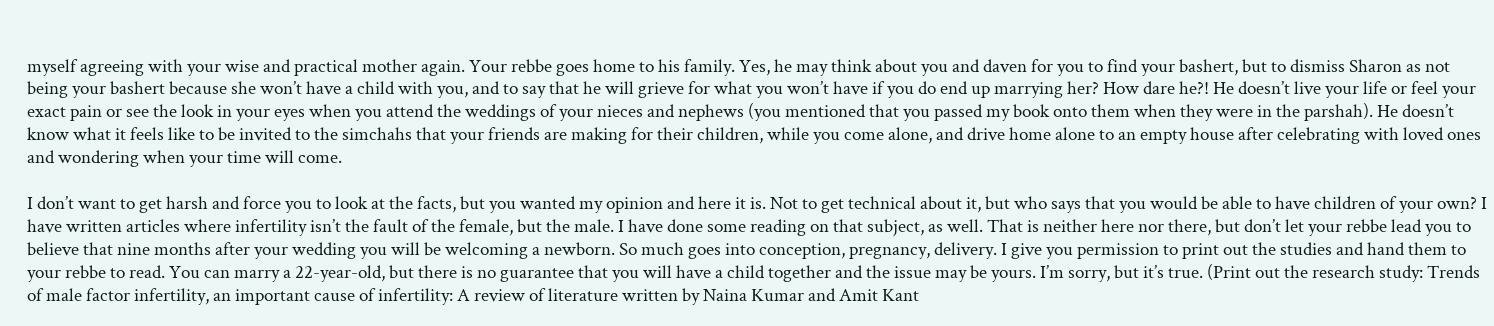myself agreeing with your wise and practical mother again. Your rebbe goes home to his family. Yes, he may think about you and daven for you to find your bashert, but to dismiss Sharon as not being your bashert because she won’t have a child with you, and to say that he will grieve for what you won’t have if you do end up marrying her? How dare he?! He doesn’t live your life or feel your exact pain or see the look in your eyes when you attend the weddings of your nieces and nephews (you mentioned that you passed my book onto them when they were in the parshah). He doesn’t know what it feels like to be invited to the simchahs that your friends are making for their children, while you come alone, and drive home alone to an empty house after celebrating with loved ones and wondering when your time will come.

I don’t want to get harsh and force you to look at the facts, but you wanted my opinion and here it is. Not to get technical about it, but who says that you would be able to have children of your own? I have written articles where infertility isn’t the fault of the female, but the male. I have done some reading on that subject, as well. That is neither here nor there, but don’t let your rebbe lead you to believe that nine months after your wedding you will be welcoming a newborn. So much goes into conception, pregnancy, delivery. I give you permission to print out the studies and hand them to your rebbe to read. You can marry a 22-year-old, but there is no guarantee that you will have a child together and the issue may be yours. I’m sorry, but it’s true. (Print out the research study: Trends of male factor infertility, an important cause of infertility: A review of literature written by Naina Kumar and Amit Kant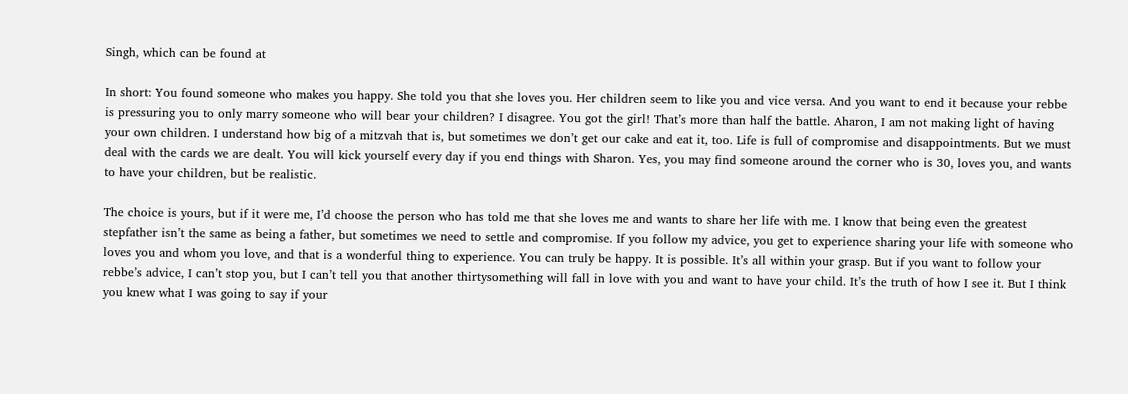Singh, which can be found at

In short: You found someone who makes you happy. She told you that she loves you. Her children seem to like you and vice versa. And you want to end it because your rebbe is pressuring you to only marry someone who will bear your children? I disagree. You got the girl! That’s more than half the battle. Aharon, I am not making light of having your own children. I understand how big of a mitzvah that is, but sometimes we don’t get our cake and eat it, too. Life is full of compromise and disappointments. But we must deal with the cards we are dealt. You will kick yourself every day if you end things with Sharon. Yes, you may find someone around the corner who is 30, loves you, and wants to have your children, but be realistic.

The choice is yours, but if it were me, I’d choose the person who has told me that she loves me and wants to share her life with me. I know that being even the greatest stepfather isn’t the same as being a father, but sometimes we need to settle and compromise. If you follow my advice, you get to experience sharing your life with someone who loves you and whom you love, and that is a wonderful thing to experience. You can truly be happy. It is possible. It’s all within your grasp. But if you want to follow your rebbe’s advice, I can’t stop you, but I can’t tell you that another thirtysomething will fall in love with you and want to have your child. It’s the truth of how I see it. But I think you knew what I was going to say if your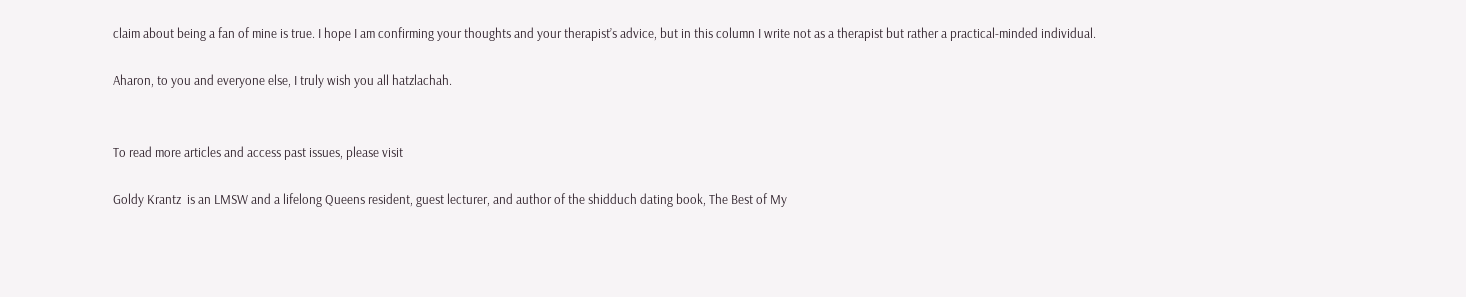claim about being a fan of mine is true. I hope I am confirming your thoughts and your therapist’s advice, but in this column I write not as a therapist but rather a practical-minded individual.

Aharon, to you and everyone else, I truly wish you all hatzlachah.


To read more articles and access past issues, please visit

Goldy Krantz  is an LMSW and a lifelong Queens resident, guest lecturer, and author of the shidduch dating book, The Best of My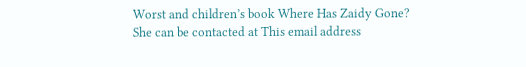Worst and children’s book Where Has Zaidy Gone? She can be contacted at This email address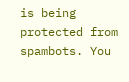is being protected from spambots. You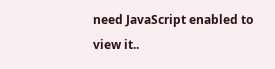need JavaScript enabled to view it..